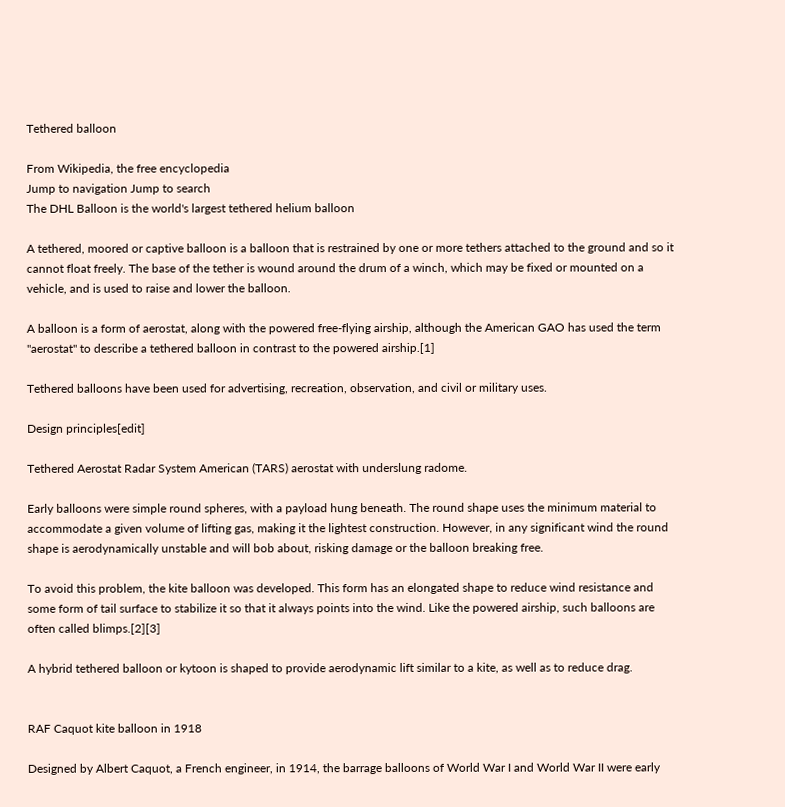Tethered balloon

From Wikipedia, the free encyclopedia
Jump to navigation Jump to search
The DHL Balloon is the world's largest tethered helium balloon

A tethered, moored or captive balloon is a balloon that is restrained by one or more tethers attached to the ground and so it cannot float freely. The base of the tether is wound around the drum of a winch, which may be fixed or mounted on a vehicle, and is used to raise and lower the balloon.

A balloon is a form of aerostat, along with the powered free-flying airship, although the American GAO has used the term "aerostat" to describe a tethered balloon in contrast to the powered airship.[1]

Tethered balloons have been used for advertising, recreation, observation, and civil or military uses.

Design principles[edit]

Tethered Aerostat Radar System American (TARS) aerostat with underslung radome.

Early balloons were simple round spheres, with a payload hung beneath. The round shape uses the minimum material to accommodate a given volume of lifting gas, making it the lightest construction. However, in any significant wind the round shape is aerodynamically unstable and will bob about, risking damage or the balloon breaking free.

To avoid this problem, the kite balloon was developed. This form has an elongated shape to reduce wind resistance and some form of tail surface to stabilize it so that it always points into the wind. Like the powered airship, such balloons are often called blimps.[2][3]

A hybrid tethered balloon or kytoon is shaped to provide aerodynamic lift similar to a kite, as well as to reduce drag.


RAF Caquot kite balloon in 1918

Designed by Albert Caquot, a French engineer, in 1914, the barrage balloons of World War I and World War II were early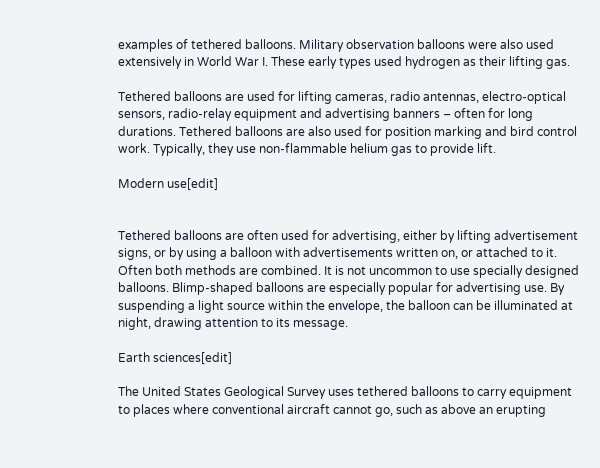examples of tethered balloons. Military observation balloons were also used extensively in World War I. These early types used hydrogen as their lifting gas.

Tethered balloons are used for lifting cameras, radio antennas, electro-optical sensors, radio-relay equipment and advertising banners – often for long durations. Tethered balloons are also used for position marking and bird control work. Typically, they use non-flammable helium gas to provide lift.

Modern use[edit]


Tethered balloons are often used for advertising, either by lifting advertisement signs, or by using a balloon with advertisements written on, or attached to it. Often both methods are combined. It is not uncommon to use specially designed balloons. Blimp-shaped balloons are especially popular for advertising use. By suspending a light source within the envelope, the balloon can be illuminated at night, drawing attention to its message.

Earth sciences[edit]

The United States Geological Survey uses tethered balloons to carry equipment to places where conventional aircraft cannot go, such as above an erupting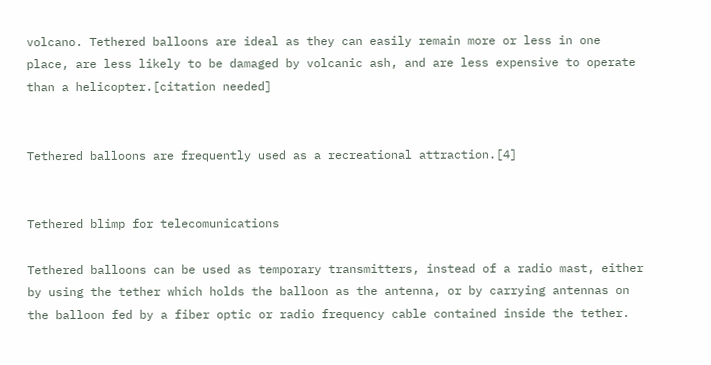volcano. Tethered balloons are ideal as they can easily remain more or less in one place, are less likely to be damaged by volcanic ash, and are less expensive to operate than a helicopter.[citation needed]


Tethered balloons are frequently used as a recreational attraction.[4]


Tethered blimp for telecomunications

Tethered balloons can be used as temporary transmitters, instead of a radio mast, either by using the tether which holds the balloon as the antenna, or by carrying antennas on the balloon fed by a fiber optic or radio frequency cable contained inside the tether.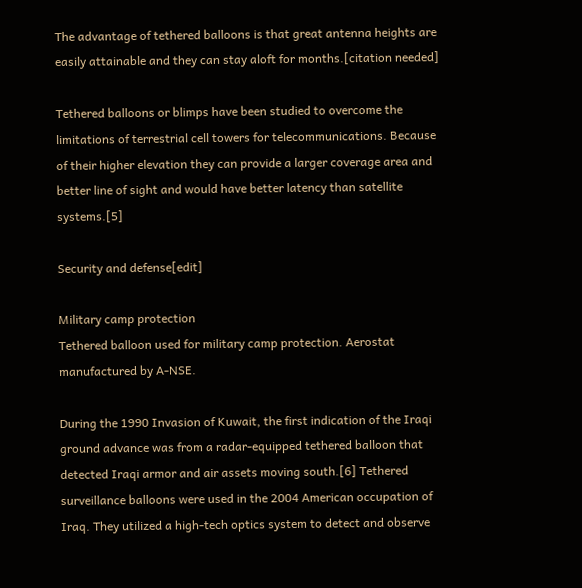The advantage of tethered balloons is that great antenna heights are easily attainable and they can stay aloft for months.[citation needed]

Tethered balloons or blimps have been studied to overcome the limitations of terrestrial cell towers for telecommunications. Because of their higher elevation they can provide a larger coverage area and better line of sight and would have better latency than satellite systems.[5]

Security and defense[edit]

Military camp protection
Tethered balloon used for military camp protection. Aerostat manufactured by A-NSE.

During the 1990 Invasion of Kuwait, the first indication of the Iraqi ground advance was from a radar-equipped tethered balloon that detected Iraqi armor and air assets moving south.[6] Tethered surveillance balloons were used in the 2004 American occupation of Iraq. They utilized a high-tech optics system to detect and observe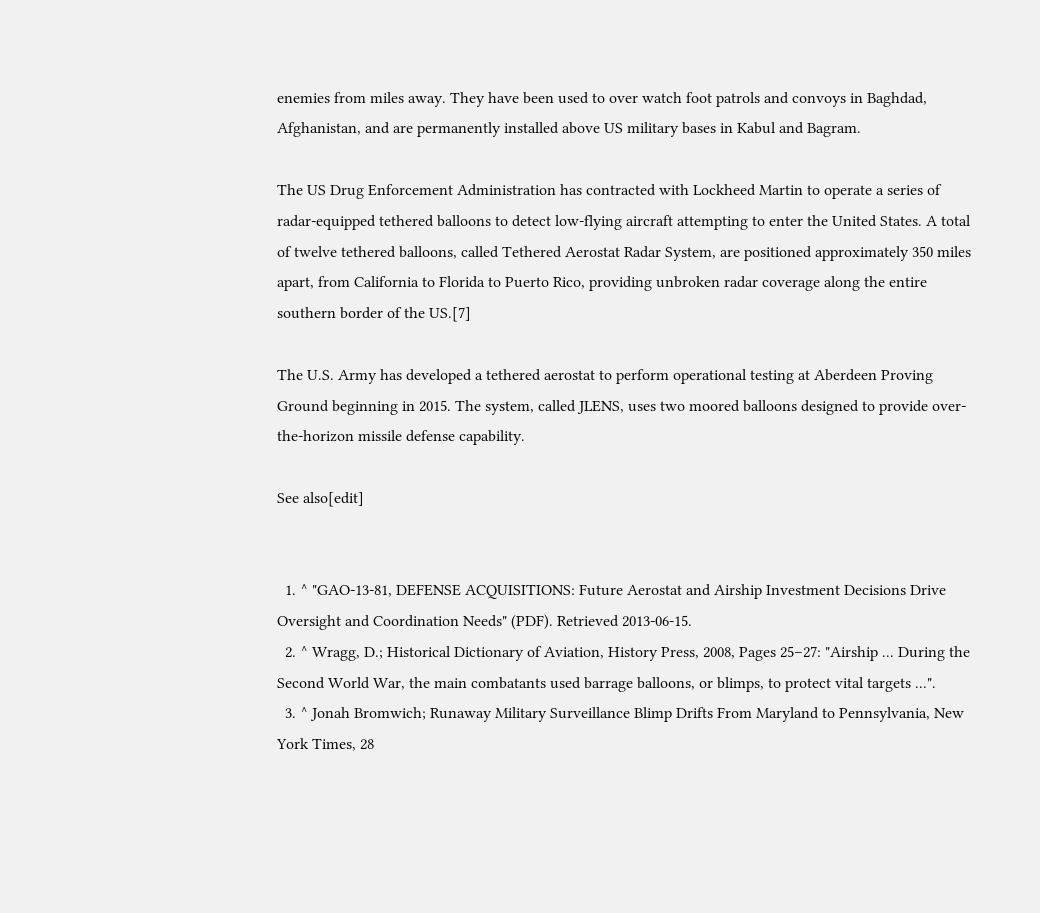enemies from miles away. They have been used to over watch foot patrols and convoys in Baghdad, Afghanistan, and are permanently installed above US military bases in Kabul and Bagram.

The US Drug Enforcement Administration has contracted with Lockheed Martin to operate a series of radar-equipped tethered balloons to detect low-flying aircraft attempting to enter the United States. A total of twelve tethered balloons, called Tethered Aerostat Radar System, are positioned approximately 350 miles apart, from California to Florida to Puerto Rico, providing unbroken radar coverage along the entire southern border of the US.[7]

The U.S. Army has developed a tethered aerostat to perform operational testing at Aberdeen Proving Ground beginning in 2015. The system, called JLENS, uses two moored balloons designed to provide over-the-horizon missile defense capability.

See also[edit]


  1. ^ "GAO-13-81, DEFENSE ACQUISITIONS: Future Aerostat and Airship Investment Decisions Drive Oversight and Coordination Needs" (PDF). Retrieved 2013-06-15.
  2. ^ Wragg, D.; Historical Dictionary of Aviation, History Press, 2008, Pages 25–27: "Airship ... During the Second World War, the main combatants used barrage balloons, or blimps, to protect vital targets ...".
  3. ^ Jonah Bromwich; Runaway Military Surveillance Blimp Drifts From Maryland to Pennsylvania, New York Times, 28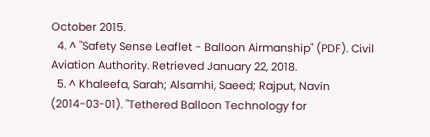October 2015.
  4. ^ "Safety Sense Leaflet - Balloon Airmanship" (PDF). Civil Aviation Authority. Retrieved January 22, 2018.
  5. ^ Khaleefa, Sarah; Alsamhi, Saeed; Rajput, Navin (2014-03-01). "Tethered Balloon Technology for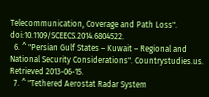Telecommunication, Coverage and Path Loss". doi:10.1109/SCEECS.2014.6804522.
  6. ^ "Persian Gulf States – Kuwait – Regional and National Security Considerations". Countrystudies.us. Retrieved 2013-06-15.
  7. ^ "Tethered Aerostat Radar System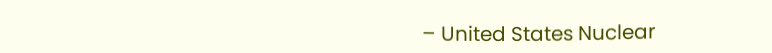– United States Nuclear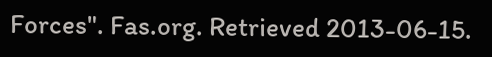Forces". Fas.org. Retrieved 2013-06-15.